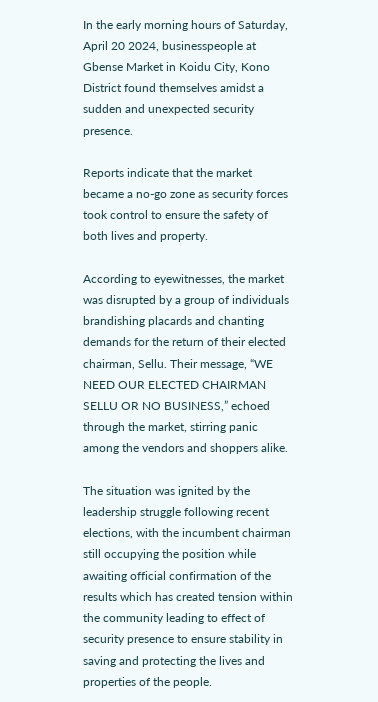In the early morning hours of Saturday, April 20 2024, businesspeople at Gbense Market in Koidu City, Kono District found themselves amidst a sudden and unexpected security presence.

Reports indicate that the market became a no-go zone as security forces took control to ensure the safety of both lives and property.

According to eyewitnesses, the market was disrupted by a group of individuals brandishing placards and chanting demands for the return of their elected chairman, Sellu. Their message, “WE NEED OUR ELECTED CHAIRMAN SELLU OR NO BUSINESS,” echoed through the market, stirring panic among the vendors and shoppers alike.

The situation was ignited by the leadership struggle following recent elections, with the incumbent chairman still occupying the position while awaiting official confirmation of the results which has created tension within the community leading to effect of security presence to ensure stability in saving and protecting the lives and properties of the people.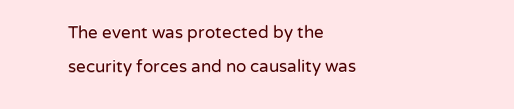The event was protected by the security forces and no causality was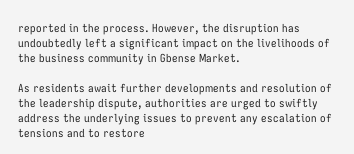reported in the process. However, the disruption has undoubtedly left a significant impact on the livelihoods of the business community in Gbense Market.

As residents await further developments and resolution of the leadership dispute, authorities are urged to swiftly address the underlying issues to prevent any escalation of tensions and to restore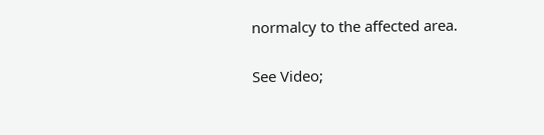normalcy to the affected area.

See Video;